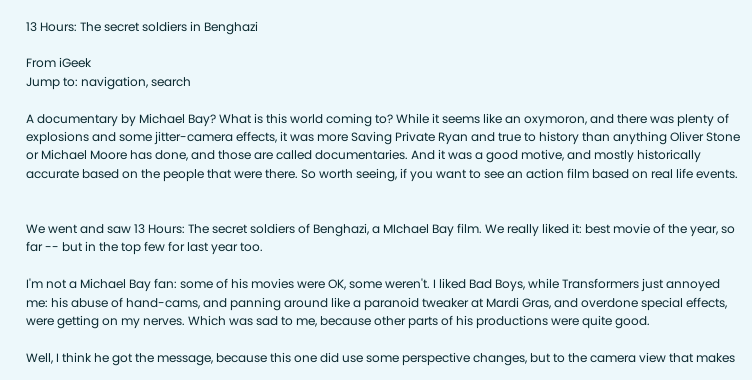13 Hours: The secret soldiers in Benghazi

From iGeek
Jump to: navigation, search

A documentary by Michael Bay? What is this world coming to? While it seems like an oxymoron, and there was plenty of explosions and some jitter-camera effects, it was more Saving Private Ryan and true to history than anything Oliver Stone or Michael Moore has done, and those are called documentaries. And it was a good motive, and mostly historically accurate based on the people that were there. So worth seeing, if you want to see an action film based on real life events.


We went and saw 13 Hours: The secret soldiers of Benghazi, a MIchael Bay film. We really liked it: best movie of the year, so far -- but in the top few for last year too.

I'm not a Michael Bay fan: some of his movies were OK, some weren't. I liked Bad Boys, while Transformers just annoyed me: his abuse of hand-cams, and panning around like a paranoid tweaker at Mardi Gras, and overdone special effects, were getting on my nerves. Which was sad to me, because other parts of his productions were quite good.

Well, I think he got the message, because this one did use some perspective changes, but to the camera view that makes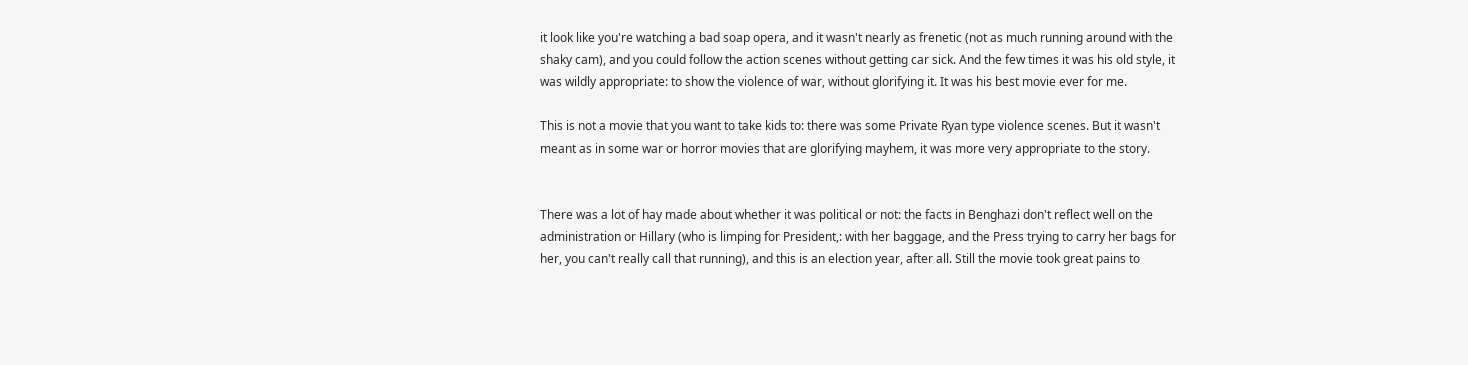it look like you're watching a bad soap opera, and it wasn't nearly as frenetic (not as much running around with the shaky cam), and you could follow the action scenes without getting car sick. And the few times it was his old style, it was wildly appropriate: to show the violence of war, without glorifying it. It was his best movie ever for me.

This is not a movie that you want to take kids to: there was some Private Ryan type violence scenes. But it wasn't meant as in some war or horror movies that are glorifying mayhem, it was more very appropriate to the story.


There was a lot of hay made about whether it was political or not: the facts in Benghazi don't reflect well on the administration or Hillary (who is limping for President,: with her baggage, and the Press trying to carry her bags for her, you can't really call that running), and this is an election year, after all. Still the movie took great pains to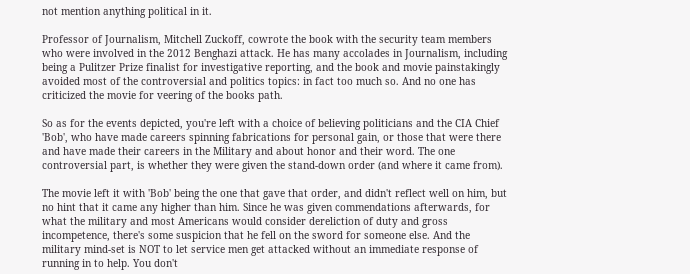not mention anything political in it.

Professor of Journalism, Mitchell Zuckoff, cowrote the book with the security team members who were involved in the 2012 Benghazi attack. He has many accolades in Journalism, including being a Pulitzer Prize finalist for investigative reporting, and the book and movie painstakingly avoided most of the controversial and politics topics: in fact too much so. And no one has criticized the movie for veering of the books path.

So as for the events depicted, you're left with a choice of believing politicians and the CIA Chief 'Bob', who have made careers spinning fabrications for personal gain, or those that were there and have made their careers in the Military and about honor and their word. The one controversial part, is whether they were given the stand-down order (and where it came from).

The movie left it with 'Bob' being the one that gave that order, and didn't reflect well on him, but no hint that it came any higher than him. Since he was given commendations afterwards, for what the military and most Americans would consider dereliction of duty and gross incompetence, there's some suspicion that he fell on the sword for someone else. And the military mind-set is NOT to let service men get attacked without an immediate response of running in to help. You don't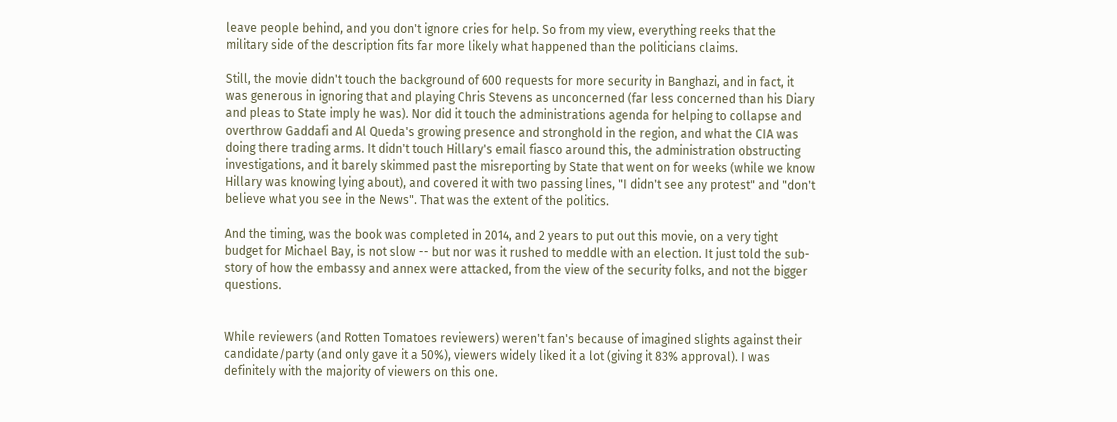leave people behind, and you don't ignore cries for help. So from my view, everything reeks that the military side of the description fits far more likely what happened than the politicians claims.

Still, the movie didn't touch the background of 600 requests for more security in Banghazi, and in fact, it was generous in ignoring that and playing Chris Stevens as unconcerned (far less concerned than his Diary and pleas to State imply he was). Nor did it touch the administrations agenda for helping to collapse and overthrow Gaddafi and Al Queda's growing presence and stronghold in the region, and what the CIA was doing there trading arms. It didn't touch Hillary's email fiasco around this, the administration obstructing investigations, and it barely skimmed past the misreporting by State that went on for weeks (while we know Hillary was knowing lying about), and covered it with two passing lines, "I didn't see any protest" and "don't believe what you see in the News". That was the extent of the politics.

And the timing, was the book was completed in 2014, and 2 years to put out this movie, on a very tight budget for Michael Bay, is not slow -- but nor was it rushed to meddle with an election. It just told the sub-story of how the embassy and annex were attacked, from the view of the security folks, and not the bigger questions.


While reviewers (and Rotten Tomatoes reviewers) weren't fan's because of imagined slights against their candidate/party (and only gave it a 50%), viewers widely liked it a lot (giving it 83% approval). I was definitely with the majority of viewers on this one.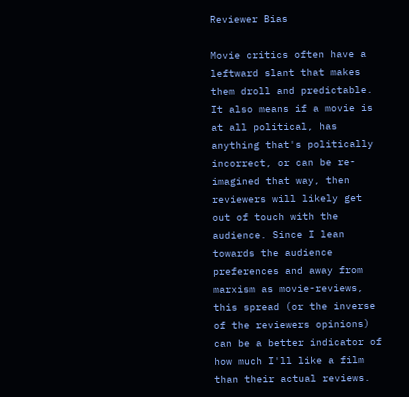Reviewer Bias

Movie critics often have a leftward slant that makes them droll and predictable. It also means if a movie is at all political, has anything that's politically incorrect, or can be re-imagined that way, then reviewers will likely get out of touch with the audience. Since I lean towards the audience preferences and away from marxism as movie-reviews, this spread (or the inverse of the reviewers opinions) can be a better indicator of how much I'll like a film than their actual reviews.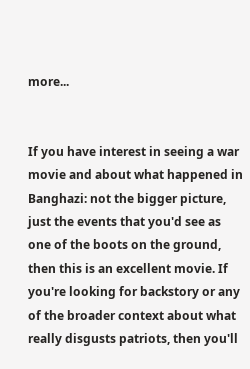more...


If you have interest in seeing a war movie and about what happened in Banghazi: not the bigger picture, just the events that you'd see as one of the boots on the ground, then this is an excellent movie. If you're looking for backstory or any of the broader context about what really disgusts patriots, then you'll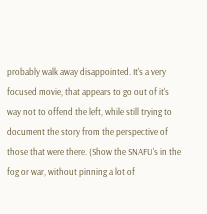probably walk away disappointed. It's a very focused movie, that appears to go out of it's way not to offend the left, while still trying to document the story from the perspective of those that were there. (Show the SNAFU's in the fog or war, without pinning a lot of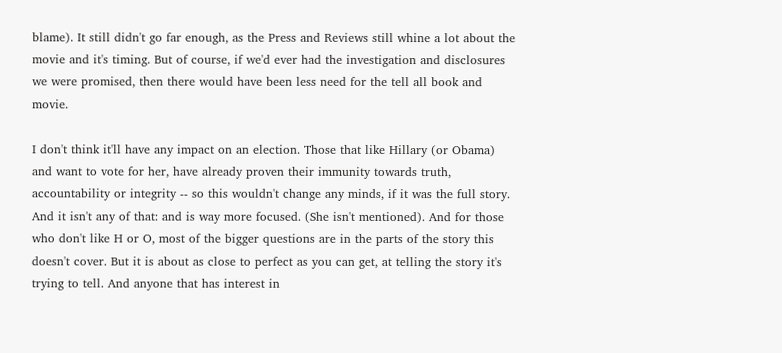blame). It still didn't go far enough, as the Press and Reviews still whine a lot about the movie and it's timing. But of course, if we'd ever had the investigation and disclosures we were promised, then there would have been less need for the tell all book and movie.

I don't think it'll have any impact on an election. Those that like Hillary (or Obama) and want to vote for her, have already proven their immunity towards truth, accountability or integrity -- so this wouldn't change any minds, if it was the full story. And it isn't any of that: and is way more focused. (She isn't mentioned). And for those who don't like H or O, most of the bigger questions are in the parts of the story this doesn't cover. But it is about as close to perfect as you can get, at telling the story it's trying to tell. And anyone that has interest in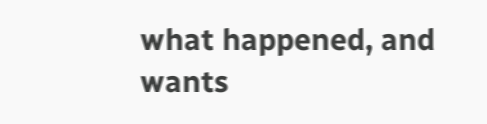what happened, and wants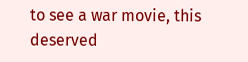to see a war movie, this deserved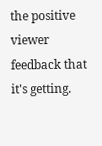the positive viewer feedback that it's getting.